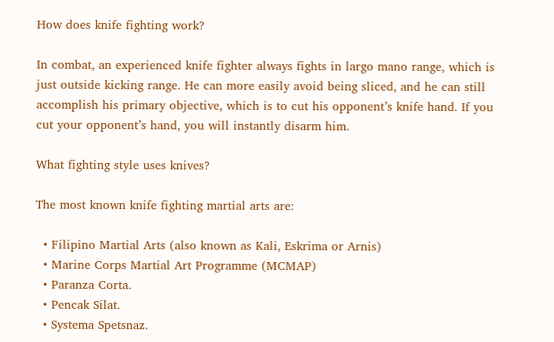How does knife fighting work?

In combat, an experienced knife fighter always fights in largo mano range, which is just outside kicking range. He can more easily avoid being sliced, and he can still accomplish his primary objective, which is to cut his opponent’s knife hand. If you cut your opponent’s hand, you will instantly disarm him.

What fighting style uses knives?

The most known knife fighting martial arts are:

  • Filipino Martial Arts (also known as Kali, Eskrima or Arnis)
  • Marine Corps Martial Art Programme (MCMAP)
  • Paranza Corta.
  • Pencak Silat.
  • Systema Spetsnaz.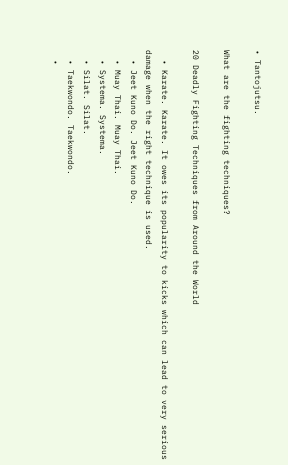• Tantojutsu.

What are the fighting techniques?

20 Deadly Fighting Techniques from Around the World

  • Karate. Karate. It owes its popularity to kicks which can lead to very serious damage when the right technique is used.
  • Jeet Kuno Do. Jeet Kuno Do.
  • Muay Thai. Muay Thai.
  • Systema. Systema.
  • Silat. Silat.
  • Taekwondo. Taekwondo.
  •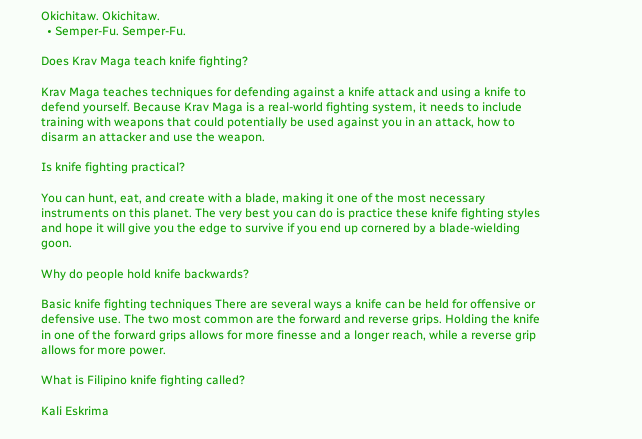Okichitaw. Okichitaw.
  • Semper-Fu. Semper-Fu.

Does Krav Maga teach knife fighting?

Krav Maga teaches techniques for defending against a knife attack and using a knife to defend yourself. Because Krav Maga is a real-world fighting system, it needs to include training with weapons that could potentially be used against you in an attack, how to disarm an attacker and use the weapon.

Is knife fighting practical?

You can hunt, eat, and create with a blade, making it one of the most necessary instruments on this planet. The very best you can do is practice these knife fighting styles and hope it will give you the edge to survive if you end up cornered by a blade-wielding goon.

Why do people hold knife backwards?

Basic knife fighting techniques There are several ways a knife can be held for offensive or defensive use. The two most common are the forward and reverse grips. Holding the knife in one of the forward grips allows for more finesse and a longer reach, while a reverse grip allows for more power.

What is Filipino knife fighting called?

Kali Eskrima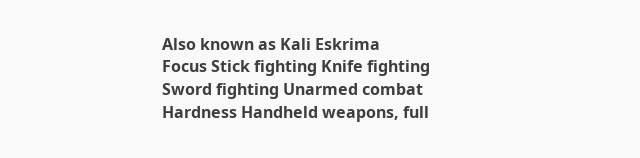Also known as Kali Eskrima
Focus Stick fighting Knife fighting Sword fighting Unarmed combat
Hardness Handheld weapons, full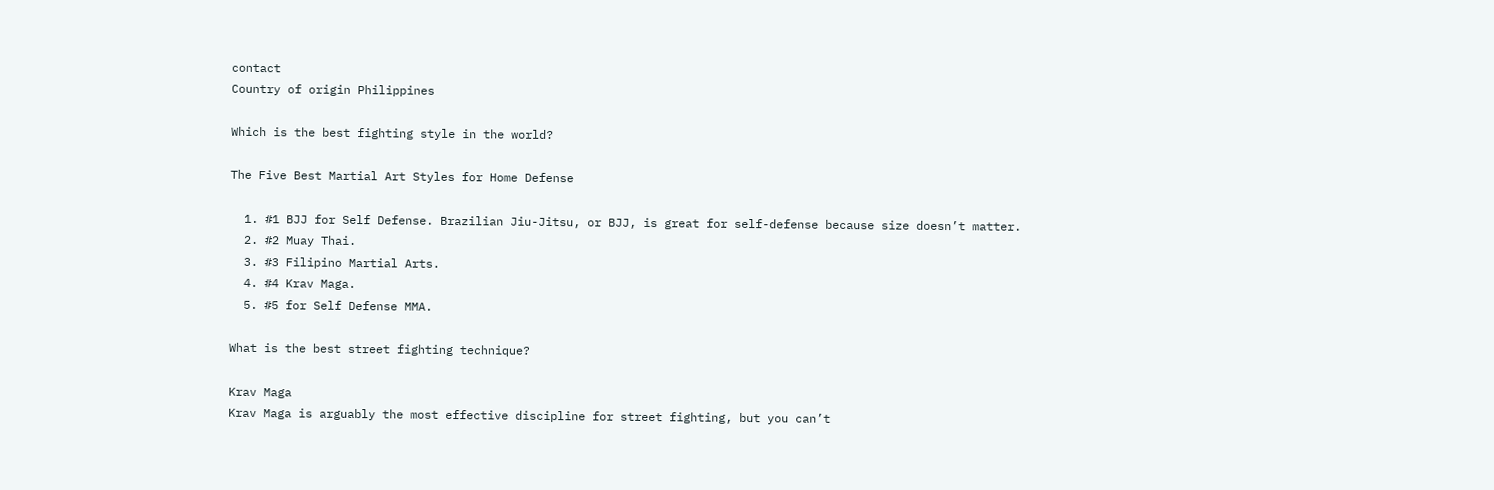contact
Country of origin Philippines

Which is the best fighting style in the world?

The Five Best Martial Art Styles for Home Defense

  1. #1 BJJ for Self Defense. Brazilian Jiu-Jitsu, or BJJ, is great for self-defense because size doesn’t matter.
  2. #2 Muay Thai.
  3. #3 Filipino Martial Arts.
  4. #4 Krav Maga.
  5. #5 for Self Defense MMA.

What is the best street fighting technique?

Krav Maga
Krav Maga is arguably the most effective discipline for street fighting, but you can’t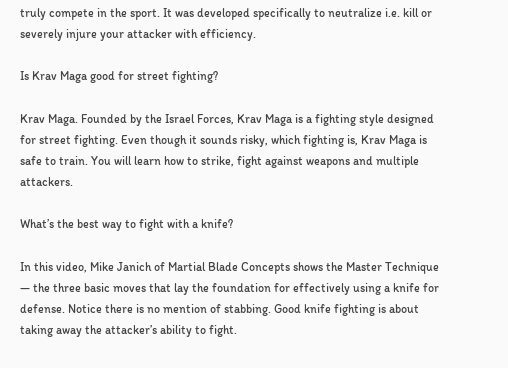truly compete in the sport. It was developed specifically to neutralize i.e. kill or severely injure your attacker with efficiency.

Is Krav Maga good for street fighting?

Krav Maga. Founded by the Israel Forces, Krav Maga is a fighting style designed for street fighting. Even though it sounds risky, which fighting is, Krav Maga is safe to train. You will learn how to strike, fight against weapons and multiple attackers.

What’s the best way to fight with a knife?

In this video, Mike Janich of Martial Blade Concepts shows the Master Technique — the three basic moves that lay the foundation for effectively using a knife for defense. Notice there is no mention of stabbing. Good knife fighting is about taking away the attacker’s ability to fight.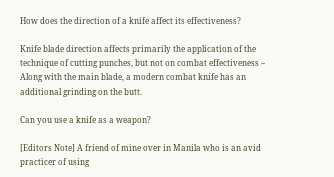How does the direction of a knife affect its effectiveness?

Knife blade direction affects primarily the application of the technique of cutting punches, but not on combat effectiveness – Along with the main blade, a modern combat knife has an additional grinding on the butt.

Can you use a knife as a weapon?

[Editors Note] A friend of mine over in Manila who is an avid practicer of using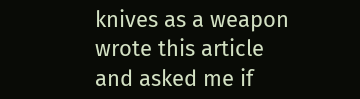knives as a weapon wrote this article and asked me if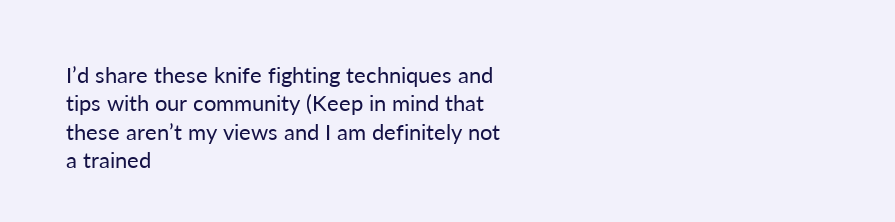I’d share these knife fighting techniques and tips with our community (Keep in mind that these aren’t my views and I am definitely not a trained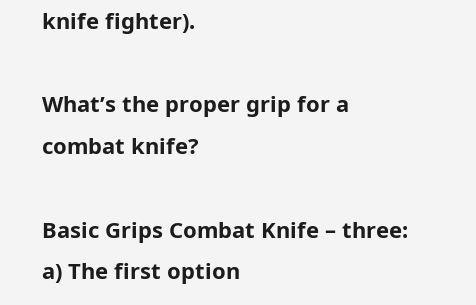knife fighter).

What’s the proper grip for a combat knife?

Basic Grips Combat Knife – three: a) The first option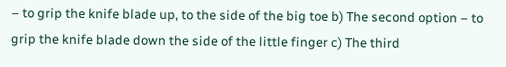– to grip the knife blade up, to the side of the big toe b) The second option – to grip the knife blade down the side of the little finger c) The third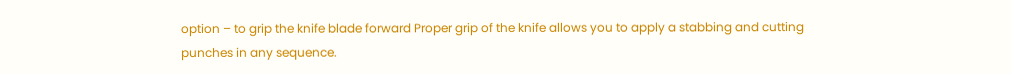option – to grip the knife blade forward Proper grip of the knife allows you to apply a stabbing and cutting punches in any sequence.